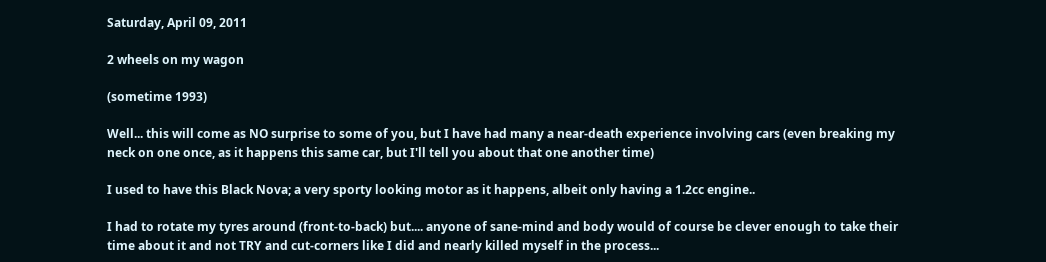Saturday, April 09, 2011

2 wheels on my wagon

(sometime 1993)

Well... this will come as NO surprise to some of you, but I have had many a near-death experience involving cars (even breaking my neck on one once, as it happens this same car, but I'll tell you about that one another time)

I used to have this Black Nova; a very sporty looking motor as it happens, albeit only having a 1.2cc engine..

I had to rotate my tyres around (front-to-back) but.... anyone of sane-mind and body would of course be clever enough to take their time about it and not TRY and cut-corners like I did and nearly killed myself in the process...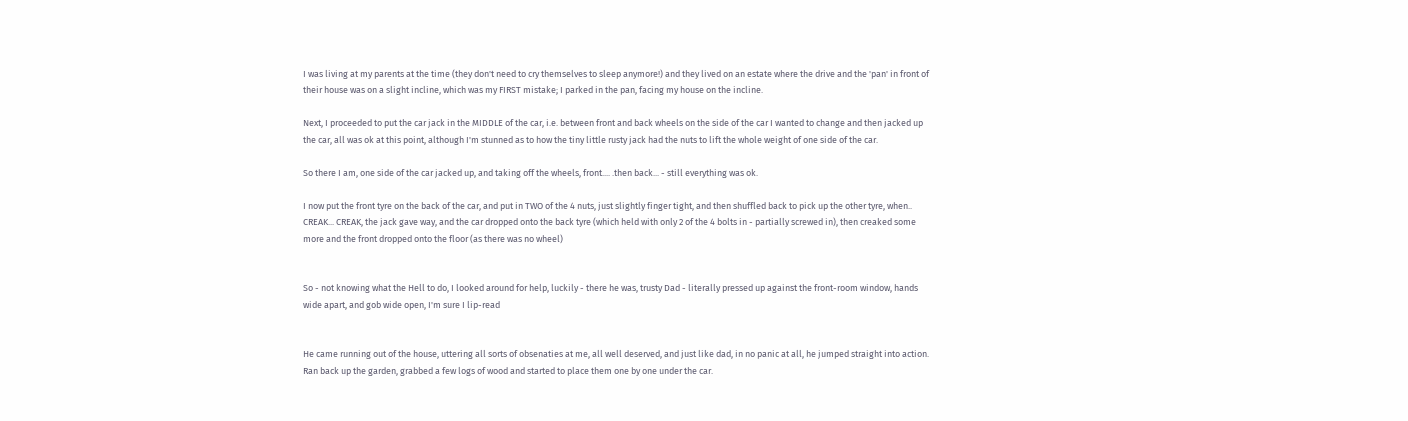I was living at my parents at the time (they don't need to cry themselves to sleep anymore!) and they lived on an estate where the drive and the 'pan' in front of their house was on a slight incline, which was my FIRST mistake; I parked in the pan, facing my house on the incline.

Next, I proceeded to put the car jack in the MIDDLE of the car, i.e. between front and back wheels on the side of the car I wanted to change and then jacked up the car, all was ok at this point, although I'm stunned as to how the tiny little rusty jack had the nuts to lift the whole weight of one side of the car.

So there I am, one side of the car jacked up, and taking off the wheels, front.... .then back... - still everything was ok.

I now put the front tyre on the back of the car, and put in TWO of the 4 nuts, just slightly finger tight, and then shuffled back to pick up the other tyre, when.. CREAK... CREAK, the jack gave way, and the car dropped onto the back tyre (which held with only 2 of the 4 bolts in - partially screwed in), then creaked some more and the front dropped onto the floor (as there was no wheel)


So - not knowing what the Hell to do, I looked around for help, luckily - there he was, trusty Dad - literally pressed up against the front-room window, hands wide apart, and gob wide open, I'm sure I lip-read


He came running out of the house, uttering all sorts of obsenaties at me, all well deserved, and just like dad, in no panic at all, he jumped straight into action. Ran back up the garden, grabbed a few logs of wood and started to place them one by one under the car.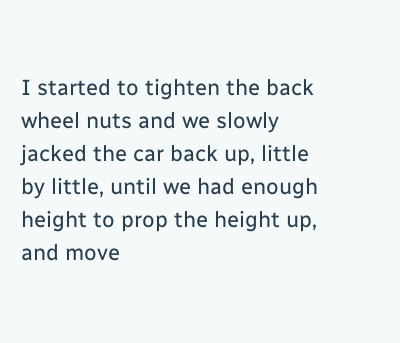I started to tighten the back wheel nuts and we slowly jacked the car back up, little by little, until we had enough height to prop the height up, and move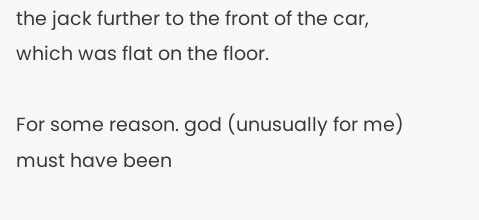the jack further to the front of the car, which was flat on the floor.

For some reason. god (unusually for me) must have been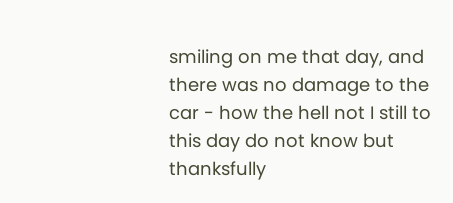smiling on me that day, and there was no damage to the car - how the hell not I still to this day do not know but thanksfully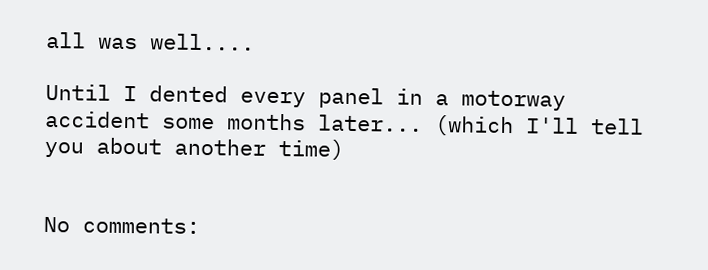all was well....

Until I dented every panel in a motorway accident some months later... (which I'll tell you about another time)


No comments: